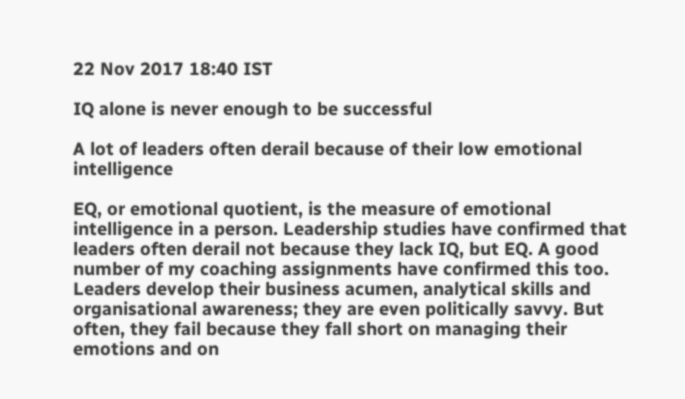22 Nov 2017 18:40 IST

IQ alone is never enough to be successful

A lot of leaders often derail because of their low emotional intelligence

EQ, or emotional quotient, is the measure of emotional intelligence in a person. Leadership studies have confirmed that leaders often derail not because they lack IQ, but EQ. A good number of my coaching assignments have confirmed this too. Leaders develop their business acumen, analytical skills and organisational awareness; they are even politically savvy. But often, they fail because they fall short on managing their emotions and on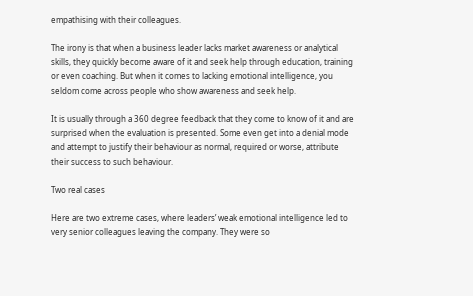empathising with their colleagues.

The irony is that when a business leader lacks market awareness or analytical skills, they quickly become aware of it and seek help through education, training or even coaching. But when it comes to lacking emotional intelligence, you seldom come across people who show awareness and seek help.

It is usually through a 360 degree feedback that they come to know of it and are surprised when the evaluation is presented. Some even get into a denial mode and attempt to justify their behaviour as normal, required or worse, attribute their success to such behaviour.

Two real cases

Here are two extreme cases, where leaders’ weak emotional intelligence led to very senior colleagues leaving the company. They were so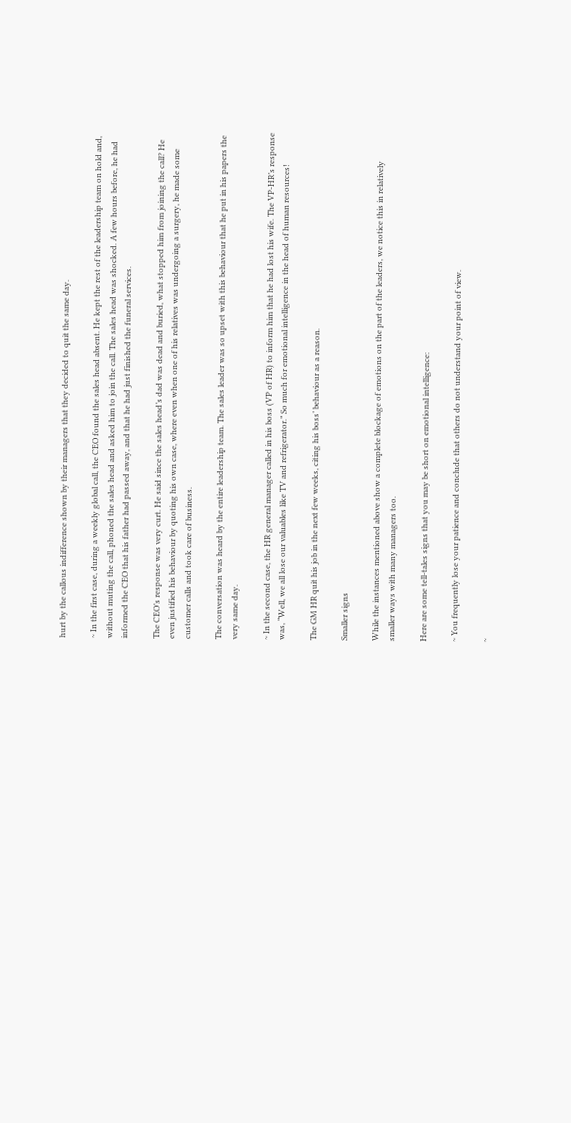hurt by the callous indifference shown by their managers that they decided to quit the same day.

~ In the first case, during a weekly global call, the CEO found the sales head absent. He kept the rest of the leadership team on hold and, without muting the call, phoned the sales head and asked him to join the call. The sales head was shocked. A few hours before, he had informed the CEO that his father had passed away, and that he had just finished the funeral services.

The CEO’s response was very curt. He said since the sales head’s dad was dead and buried, what stopped him from joining the call? He even justified his behaviour by quoting his own case, where even when one of his relatives was undergoing a surgery, he made some customer calls and took care of business.

The conversation was heard by the entire leadership team. The sales leader was so upset with this behaviour that he put in his papers the very same day.

~ In the second case, the HR general manager called in his boss (VP of HR) to inform him that he had lost his wife. The VP-HR’s response was, “Well, we all lose our valuables like TV and refrigerator.” So much for emotional intelligence in the head of human resources!

The GM HR quit his job in the next few weeks, citing his boss’ behaviour as a reason.

Smaller signs

While the instances mentioned above show a complete blockage of emotions on the part of the leaders, we notice this in relatively smaller ways with many managers too.

Here are some tell-tales signs that you may be short on emotional intelligence:

~ You frequently lose your patience and conclude that others do not understand your point of view.

~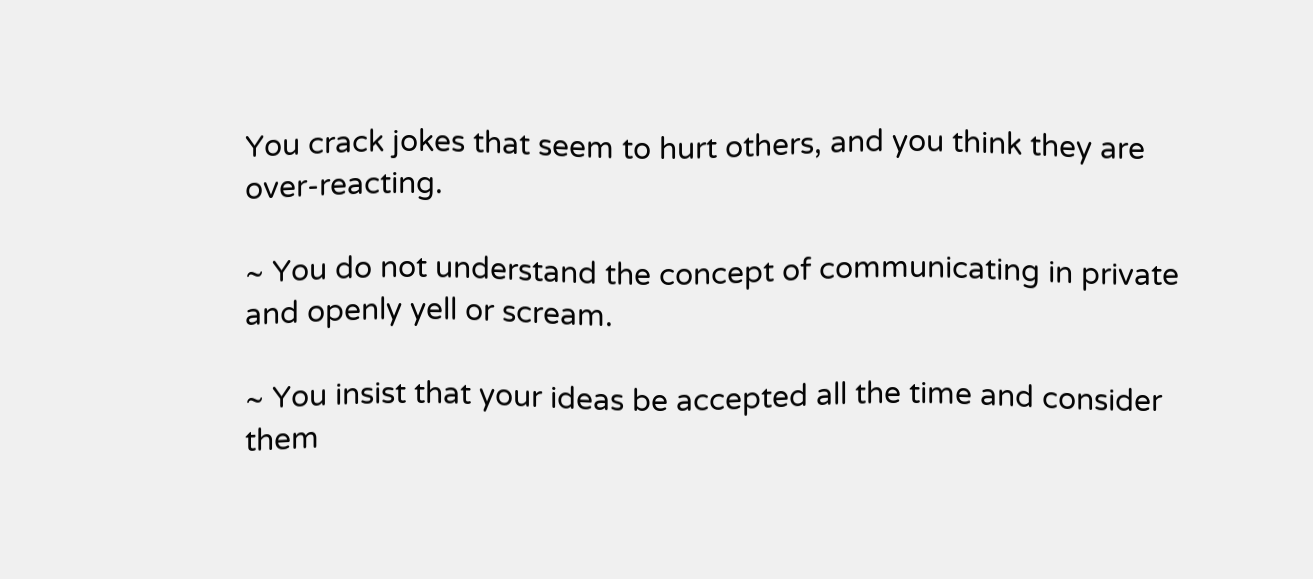You crack jokes that seem to hurt others, and you think they are over-reacting.

~ You do not understand the concept of communicating in private and openly yell or scream.

~ You insist that your ideas be accepted all the time and consider them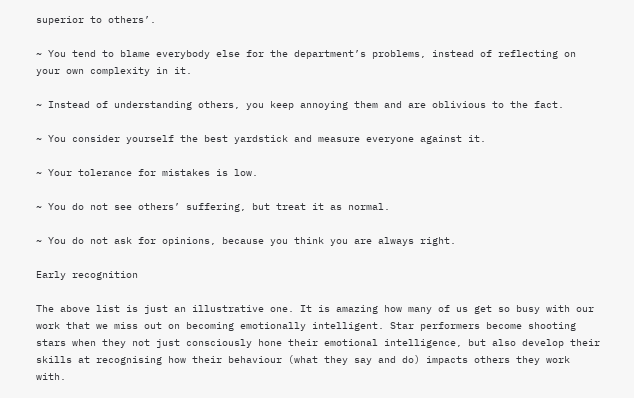superior to others’.

~ You tend to blame everybody else for the department’s problems, instead of reflecting on your own complexity in it.

~ Instead of understanding others, you keep annoying them and are oblivious to the fact.

~ You consider yourself the best yardstick and measure everyone against it.

~ Your tolerance for mistakes is low.

~ You do not see others’ suffering, but treat it as normal.

~ You do not ask for opinions, because you think you are always right.

Early recognition

The above list is just an illustrative one. It is amazing how many of us get so busy with our work that we miss out on becoming emotionally intelligent. Star performers become shooting stars when they not just consciously hone their emotional intelligence, but also develop their skills at recognising how their behaviour (what they say and do) impacts others they work with.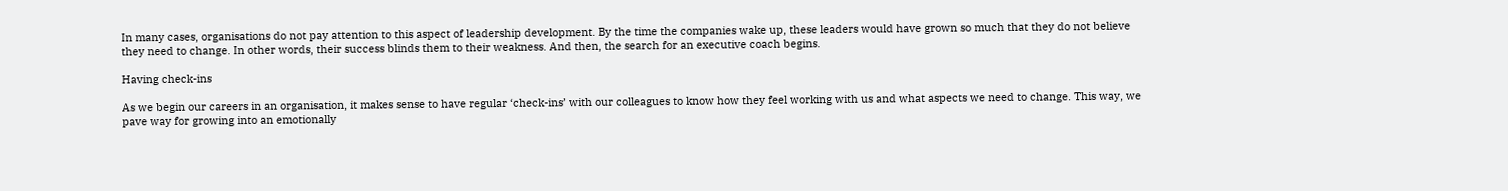In many cases, organisations do not pay attention to this aspect of leadership development. By the time the companies wake up, these leaders would have grown so much that they do not believe they need to change. In other words, their success blinds them to their weakness. And then, the search for an executive coach begins.

Having check-ins

As we begin our careers in an organisation, it makes sense to have regular ‘check-ins’ with our colleagues to know how they feel working with us and what aspects we need to change. This way, we pave way for growing into an emotionally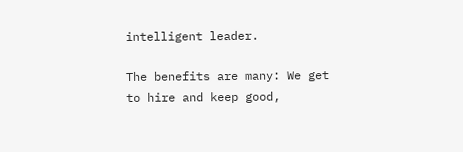intelligent leader.

The benefits are many: We get to hire and keep good,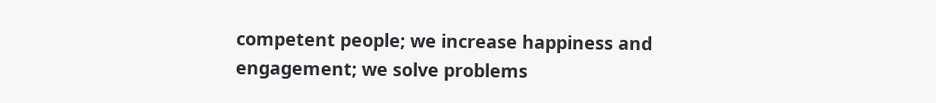competent people; we increase happiness and engagement; we solve problems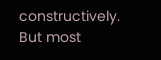constructively. But most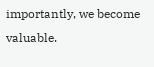importantly, we become valuable.